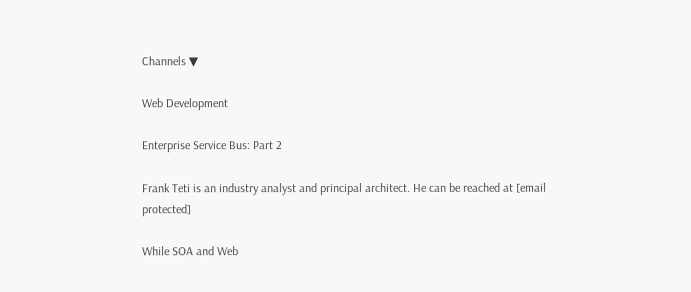Channels ▼

Web Development

Enterprise Service Bus: Part 2

Frank Teti is an industry analyst and principal architect. He can be reached at [email protected]

While SOA and Web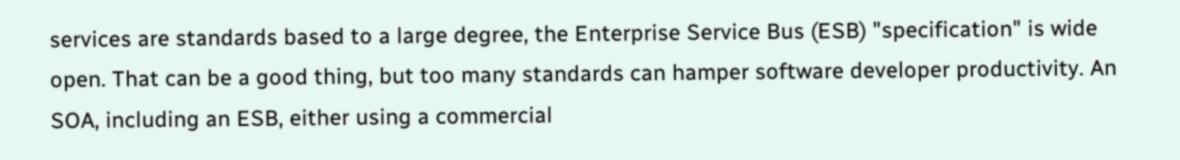services are standards based to a large degree, the Enterprise Service Bus (ESB) "specification" is wide open. That can be a good thing, but too many standards can hamper software developer productivity. An SOA, including an ESB, either using a commercial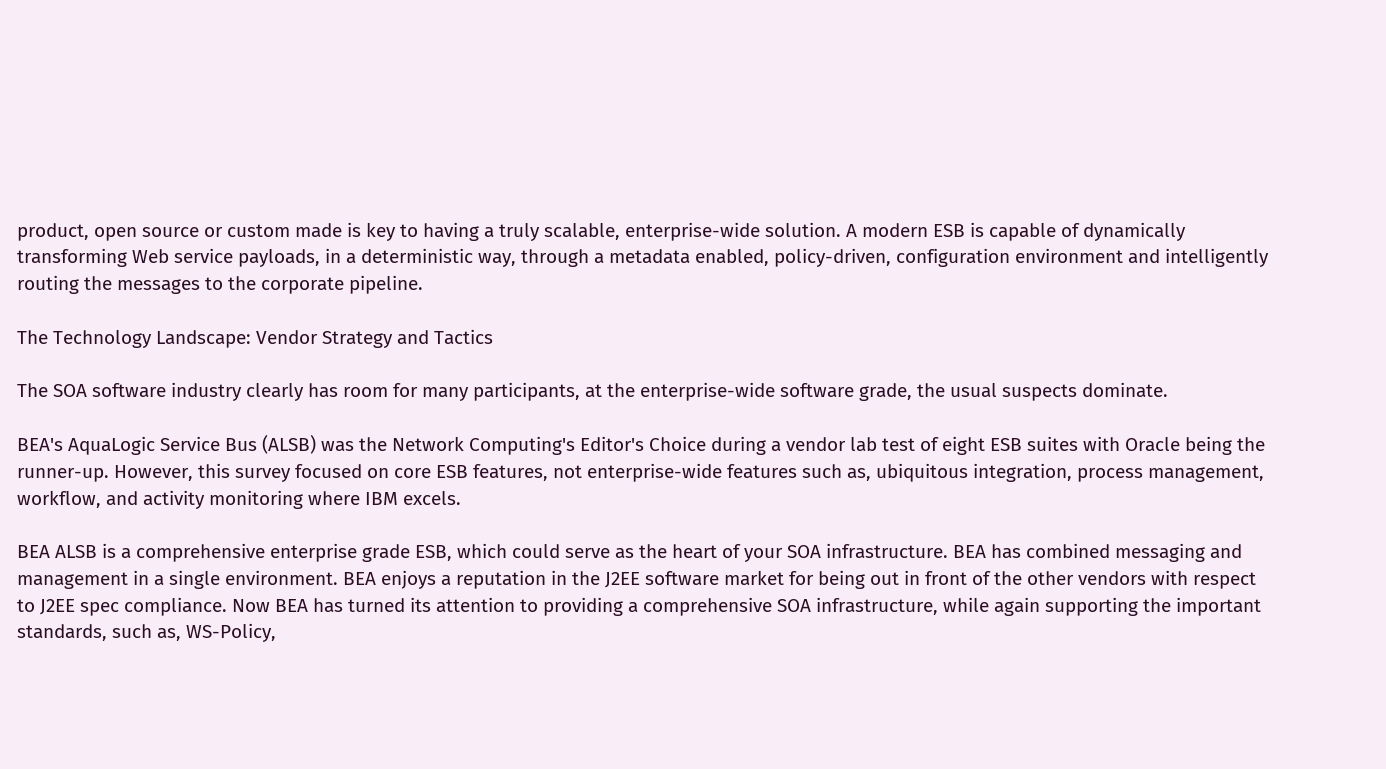product, open source or custom made is key to having a truly scalable, enterprise-wide solution. A modern ESB is capable of dynamically transforming Web service payloads, in a deterministic way, through a metadata enabled, policy-driven, configuration environment and intelligently routing the messages to the corporate pipeline.

The Technology Landscape: Vendor Strategy and Tactics

The SOA software industry clearly has room for many participants, at the enterprise-wide software grade, the usual suspects dominate.

BEA's AquaLogic Service Bus (ALSB) was the Network Computing's Editor's Choice during a vendor lab test of eight ESB suites with Oracle being the runner-up. However, this survey focused on core ESB features, not enterprise-wide features such as, ubiquitous integration, process management, workflow, and activity monitoring where IBM excels.

BEA ALSB is a comprehensive enterprise grade ESB, which could serve as the heart of your SOA infrastructure. BEA has combined messaging and management in a single environment. BEA enjoys a reputation in the J2EE software market for being out in front of the other vendors with respect to J2EE spec compliance. Now BEA has turned its attention to providing a comprehensive SOA infrastructure, while again supporting the important standards, such as, WS-Policy,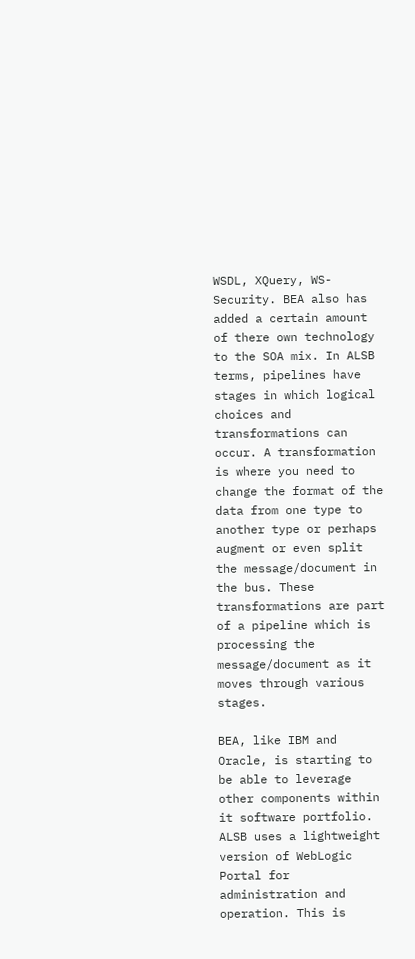WSDL, XQuery, WS-Security. BEA also has added a certain amount of there own technology to the SOA mix. In ALSB terms, pipelines have stages in which logical choices and transformations can occur. A transformation is where you need to change the format of the data from one type to another type or perhaps augment or even split the message/document in the bus. These transformations are part of a pipeline which is processing the message/document as it moves through various stages.

BEA, like IBM and Oracle, is starting to be able to leverage other components within it software portfolio. ALSB uses a lightweight version of WebLogic Portal for administration and operation. This is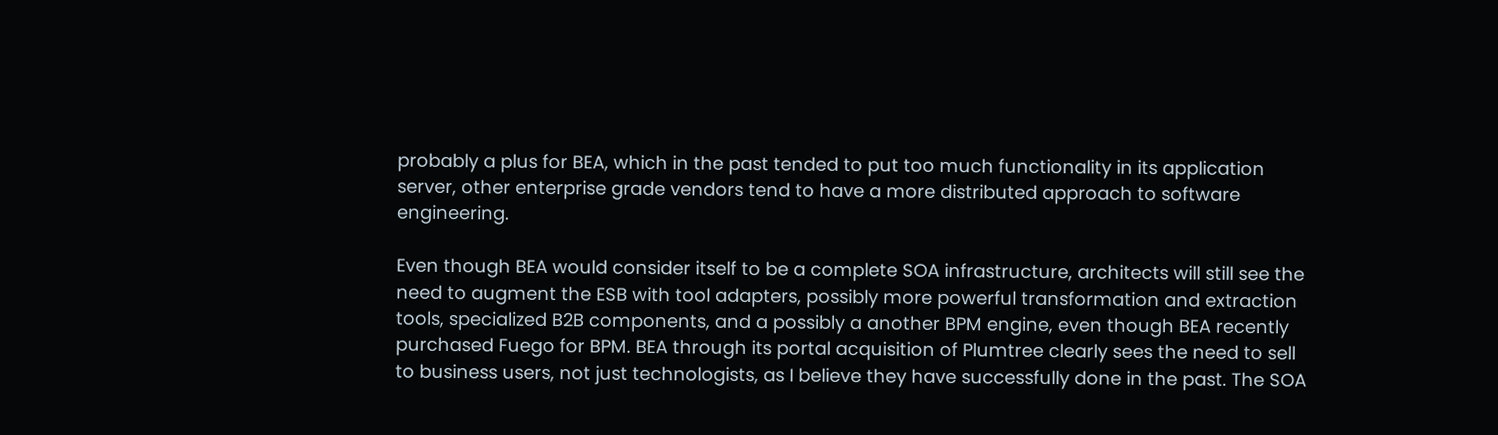probably a plus for BEA, which in the past tended to put too much functionality in its application server, other enterprise grade vendors tend to have a more distributed approach to software engineering.

Even though BEA would consider itself to be a complete SOA infrastructure, architects will still see the need to augment the ESB with tool adapters, possibly more powerful transformation and extraction tools, specialized B2B components, and a possibly a another BPM engine, even though BEA recently purchased Fuego for BPM. BEA through its portal acquisition of Plumtree clearly sees the need to sell to business users, not just technologists, as I believe they have successfully done in the past. The SOA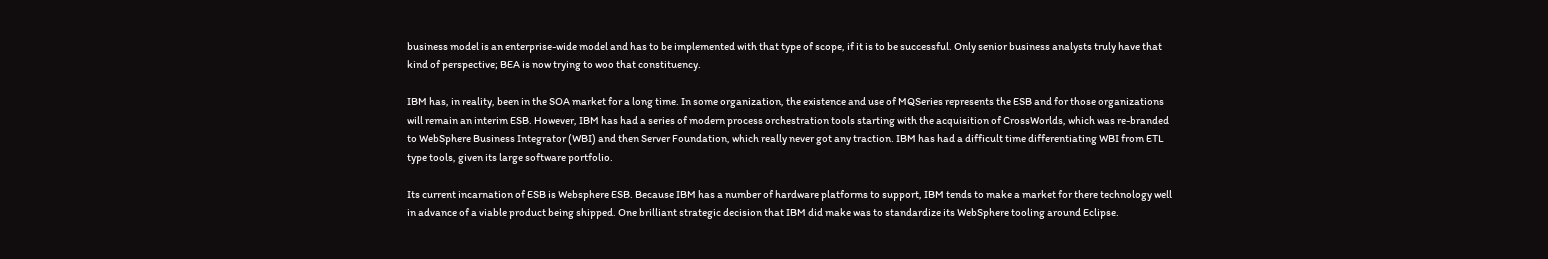business model is an enterprise-wide model and has to be implemented with that type of scope, if it is to be successful. Only senior business analysts truly have that kind of perspective; BEA is now trying to woo that constituency.

IBM has, in reality, been in the SOA market for a long time. In some organization, the existence and use of MQSeries represents the ESB and for those organizations will remain an interim ESB. However, IBM has had a series of modern process orchestration tools starting with the acquisition of CrossWorlds, which was re-branded to WebSphere Business Integrator (WBI) and then Server Foundation, which really never got any traction. IBM has had a difficult time differentiating WBI from ETL type tools, given its large software portfolio.

Its current incarnation of ESB is Websphere ESB. Because IBM has a number of hardware platforms to support, IBM tends to make a market for there technology well in advance of a viable product being shipped. One brilliant strategic decision that IBM did make was to standardize its WebSphere tooling around Eclipse.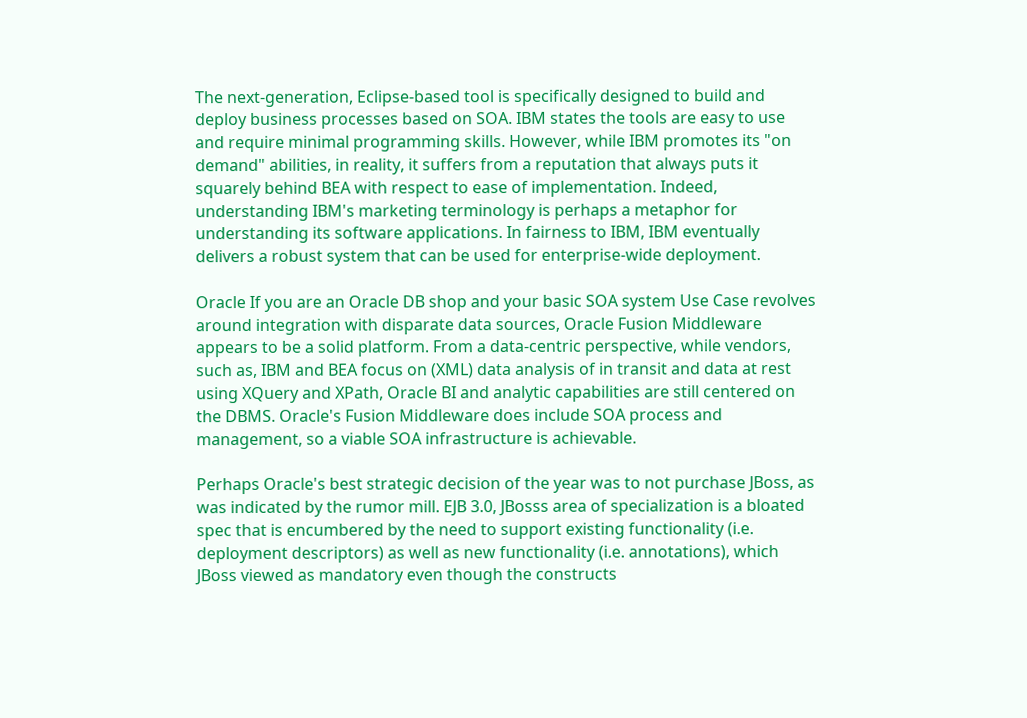The next-generation, Eclipse-based tool is specifically designed to build and deploy business processes based on SOA. IBM states the tools are easy to use and require minimal programming skills. However, while IBM promotes its "on demand" abilities, in reality, it suffers from a reputation that always puts it squarely behind BEA with respect to ease of implementation. Indeed, understanding IBM's marketing terminology is perhaps a metaphor for understanding its software applications. In fairness to IBM, IBM eventually delivers a robust system that can be used for enterprise-wide deployment.

Oracle If you are an Oracle DB shop and your basic SOA system Use Case revolves around integration with disparate data sources, Oracle Fusion Middleware appears to be a solid platform. From a data-centric perspective, while vendors, such as, IBM and BEA focus on (XML) data analysis of in transit and data at rest using XQuery and XPath, Oracle BI and analytic capabilities are still centered on the DBMS. Oracle's Fusion Middleware does include SOA process and management, so a viable SOA infrastructure is achievable.

Perhaps Oracle's best strategic decision of the year was to not purchase JBoss, as was indicated by the rumor mill. EJB 3.0, JBosss area of specialization is a bloated spec that is encumbered by the need to support existing functionality (i.e. deployment descriptors) as well as new functionality (i.e. annotations), which JBoss viewed as mandatory even though the constructs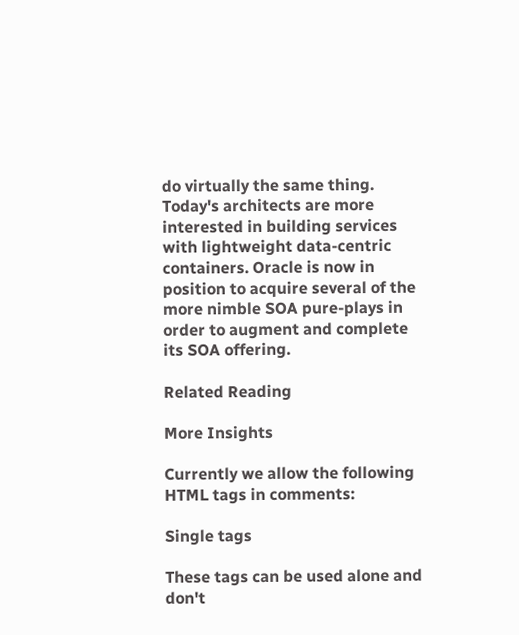do virtually the same thing. Today's architects are more interested in building services with lightweight data-centric containers. Oracle is now in position to acquire several of the more nimble SOA pure-plays in order to augment and complete its SOA offering.

Related Reading

More Insights

Currently we allow the following HTML tags in comments:

Single tags

These tags can be used alone and don't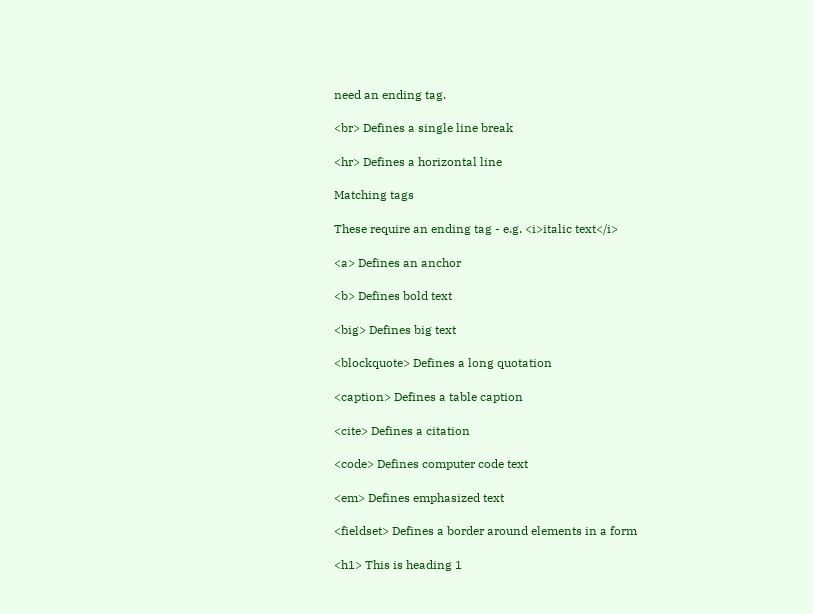need an ending tag.

<br> Defines a single line break

<hr> Defines a horizontal line

Matching tags

These require an ending tag - e.g. <i>italic text</i>

<a> Defines an anchor

<b> Defines bold text

<big> Defines big text

<blockquote> Defines a long quotation

<caption> Defines a table caption

<cite> Defines a citation

<code> Defines computer code text

<em> Defines emphasized text

<fieldset> Defines a border around elements in a form

<h1> This is heading 1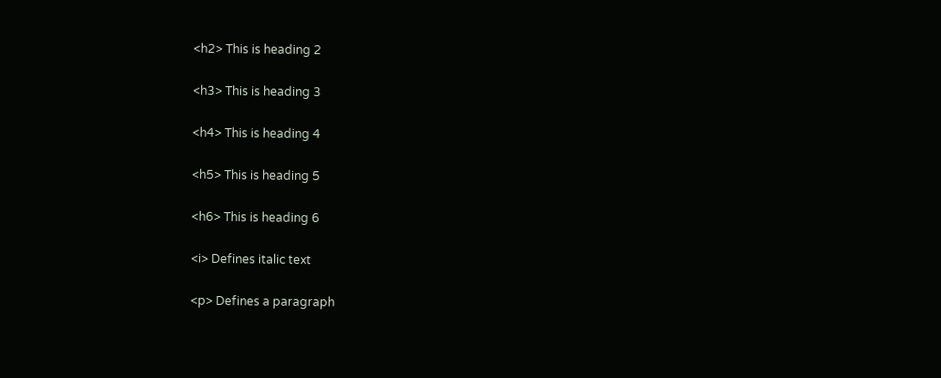<h2> This is heading 2

<h3> This is heading 3

<h4> This is heading 4

<h5> This is heading 5

<h6> This is heading 6

<i> Defines italic text

<p> Defines a paragraph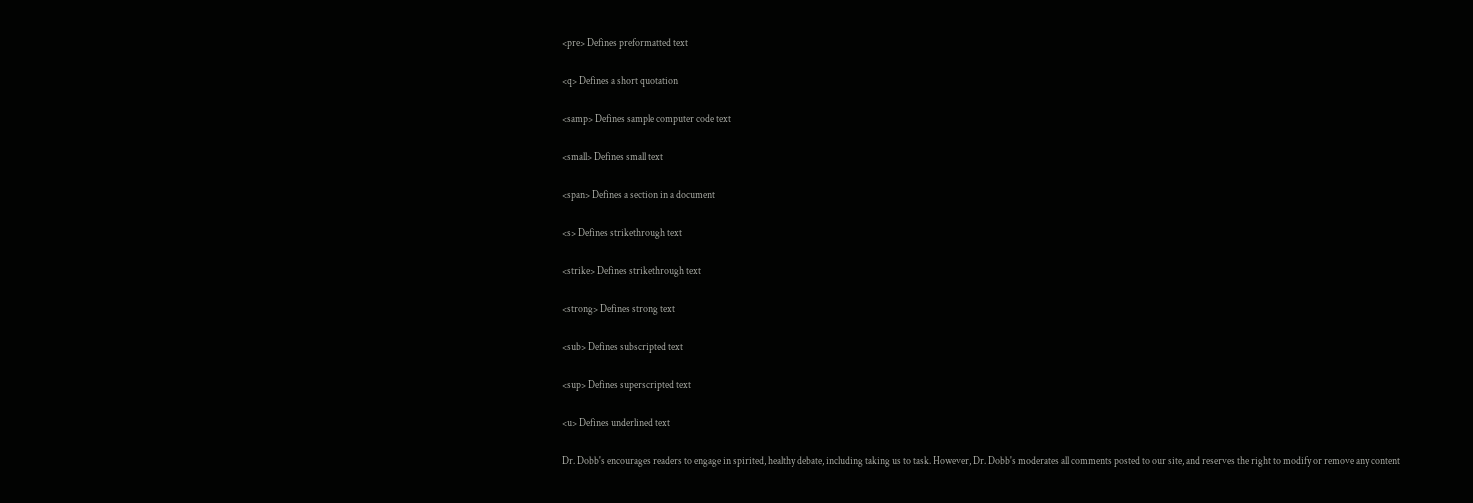<pre> Defines preformatted text

<q> Defines a short quotation

<samp> Defines sample computer code text

<small> Defines small text

<span> Defines a section in a document

<s> Defines strikethrough text

<strike> Defines strikethrough text

<strong> Defines strong text

<sub> Defines subscripted text

<sup> Defines superscripted text

<u> Defines underlined text

Dr. Dobb's encourages readers to engage in spirited, healthy debate, including taking us to task. However, Dr. Dobb's moderates all comments posted to our site, and reserves the right to modify or remove any content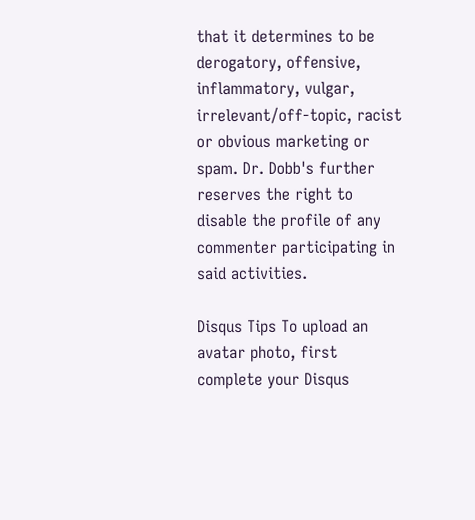that it determines to be derogatory, offensive, inflammatory, vulgar, irrelevant/off-topic, racist or obvious marketing or spam. Dr. Dobb's further reserves the right to disable the profile of any commenter participating in said activities.

Disqus Tips To upload an avatar photo, first complete your Disqus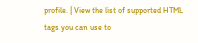profile. | View the list of supported HTML tags you can use to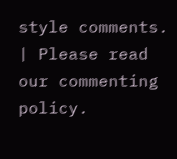style comments. | Please read our commenting policy.